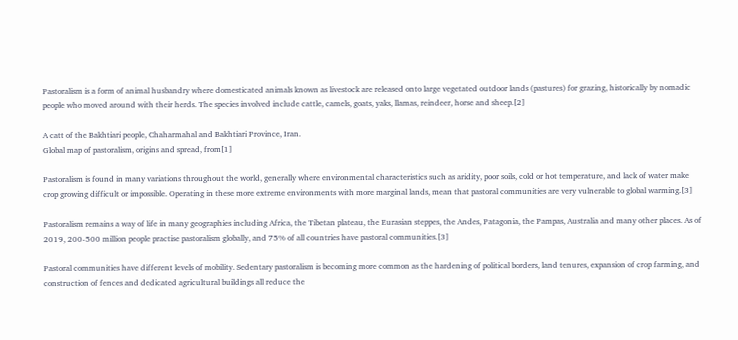Pastoralism is a form of animal husbandry where domesticated animals known as livestock are released onto large vegetated outdoor lands (pastures) for grazing, historically by nomadic people who moved around with their herds. The species involved include cattle, camels, goats, yaks, llamas, reindeer, horse and sheep.[2]

A catt of the Bakhtiari people, Chaharmahal and Bakhtiari Province, Iran.
Global map of pastoralism, origins and spread, from[1]

Pastoralism is found in many variations throughout the world, generally where environmental characteristics such as aridity, poor soils, cold or hot temperature, and lack of water make crop growing difficult or impossible. Operating in these more extreme environments with more marginal lands, mean that pastoral communities are very vulnerable to global warming.[3]

Pastoralism remains a way of life in many geographies including Africa, the Tibetan plateau, the Eurasian steppes, the Andes, Patagonia, the Pampas, Australia and many other places. As of 2019, 200-500 million people practise pastoralism globally, and 75% of all countries have pastoral communities.[3]

Pastoral communities have different levels of mobility. Sedentary pastoralism is becoming more common as the hardening of political borders, land tenures, expansion of crop farming, and construction of fences and dedicated agricultural buildings all reduce the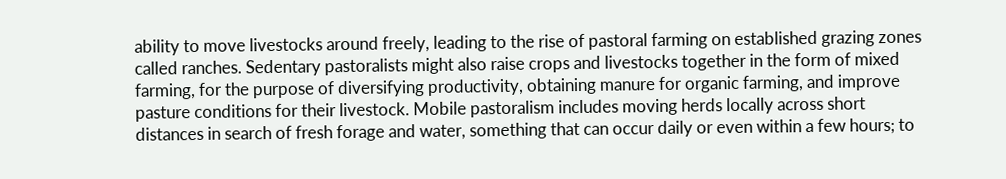ability to move livestocks around freely, leading to the rise of pastoral farming on established grazing zones called ranches. Sedentary pastoralists might also raise crops and livestocks together in the form of mixed farming, for the purpose of diversifying productivity, obtaining manure for organic farming, and improve pasture conditions for their livestock. Mobile pastoralism includes moving herds locally across short distances in search of fresh forage and water, something that can occur daily or even within a few hours; to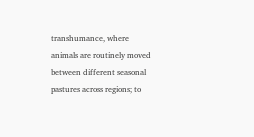transhumance, where animals are routinely moved between different seasonal pastures across regions; to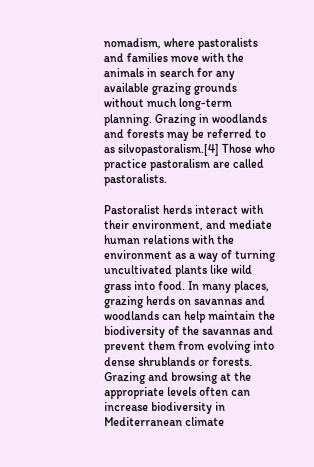nomadism, where pastoralists and families move with the animals in search for any available grazing grounds without much long-term planning. Grazing in woodlands and forests may be referred to as silvopastoralism.[4] Those who practice pastoralism are called pastoralists.

Pastoralist herds interact with their environment, and mediate human relations with the environment as a way of turning uncultivated plants like wild grass into food. In many places, grazing herds on savannas and woodlands can help maintain the biodiversity of the savannas and prevent them from evolving into dense shrublands or forests. Grazing and browsing at the appropriate levels often can increase biodiversity in Mediterranean climate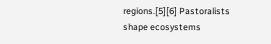regions.[5][6] Pastoralists shape ecosystems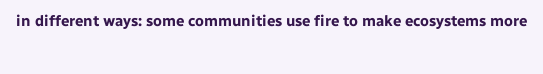in different ways: some communities use fire to make ecosystems more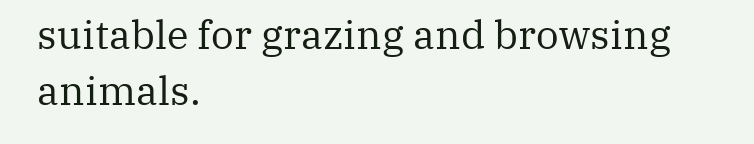suitable for grazing and browsing animals.